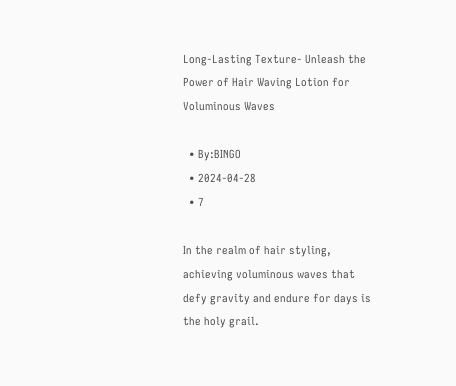Long-Lasting Texture- Unleash the Power of Hair Waving Lotion for Voluminous Waves

  • By:BINGO
  • 2024-04-28
  • 7

In the realm of hair styling, achieving voluminous waves that defy gravity and endure for days is the holy grail.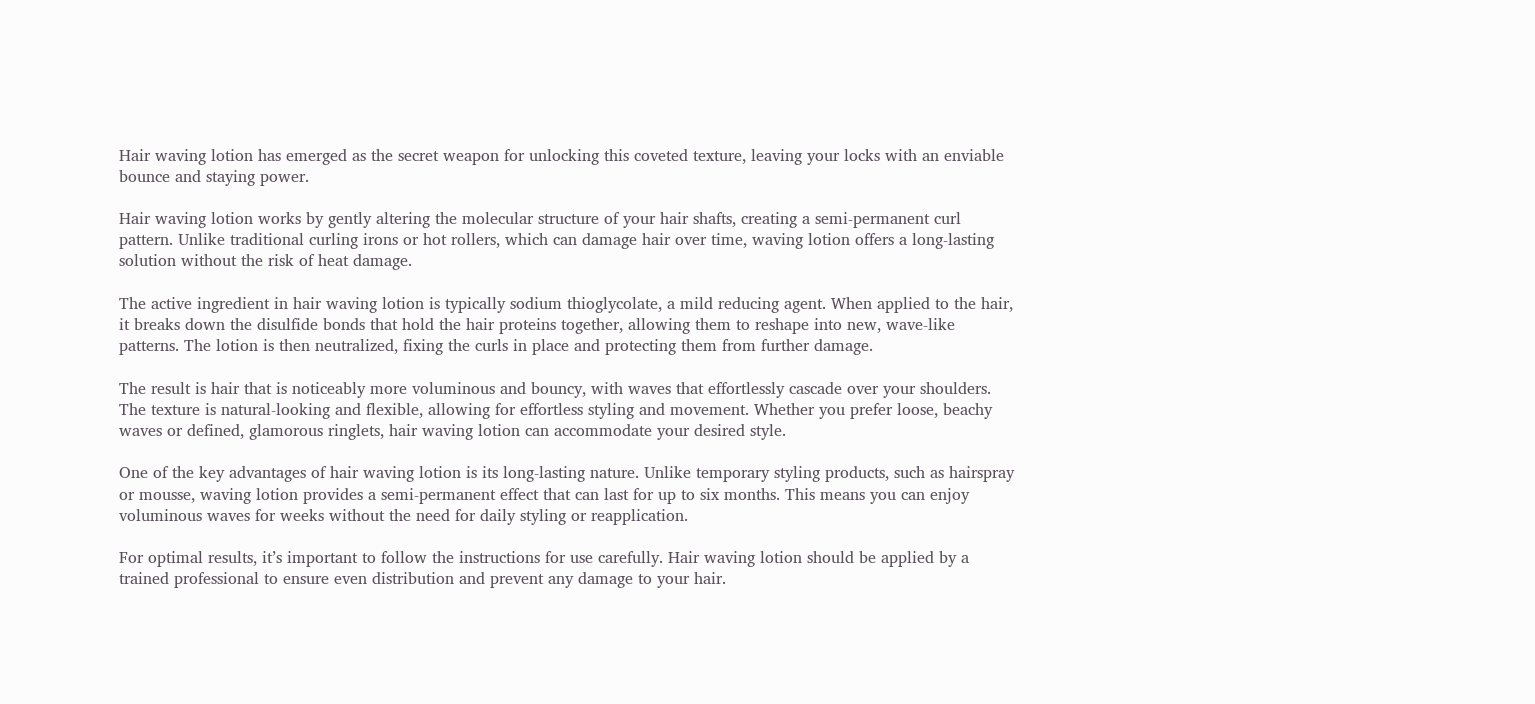Hair waving lotion has emerged as the secret weapon for unlocking this coveted texture, leaving your locks with an enviable bounce and staying power.

Hair waving lotion works by gently altering the molecular structure of your hair shafts, creating a semi-permanent curl pattern. Unlike traditional curling irons or hot rollers, which can damage hair over time, waving lotion offers a long-lasting solution without the risk of heat damage.

The active ingredient in hair waving lotion is typically sodium thioglycolate, a mild reducing agent. When applied to the hair, it breaks down the disulfide bonds that hold the hair proteins together, allowing them to reshape into new, wave-like patterns. The lotion is then neutralized, fixing the curls in place and protecting them from further damage.

The result is hair that is noticeably more voluminous and bouncy, with waves that effortlessly cascade over your shoulders. The texture is natural-looking and flexible, allowing for effortless styling and movement. Whether you prefer loose, beachy waves or defined, glamorous ringlets, hair waving lotion can accommodate your desired style.

One of the key advantages of hair waving lotion is its long-lasting nature. Unlike temporary styling products, such as hairspray or mousse, waving lotion provides a semi-permanent effect that can last for up to six months. This means you can enjoy voluminous waves for weeks without the need for daily styling or reapplication.

For optimal results, it’s important to follow the instructions for use carefully. Hair waving lotion should be applied by a trained professional to ensure even distribution and prevent any damage to your hair.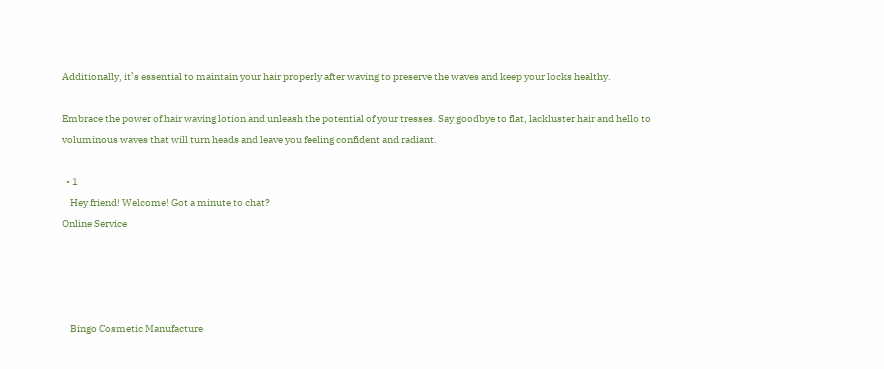Additionally, it’s essential to maintain your hair properly after waving to preserve the waves and keep your locks healthy.

Embrace the power of hair waving lotion and unleash the potential of your tresses. Say goodbye to flat, lackluster hair and hello to voluminous waves that will turn heads and leave you feeling confident and radiant.

  • 1
    Hey friend! Welcome! Got a minute to chat?
Online Service




    Bingo Cosmetic Manufacture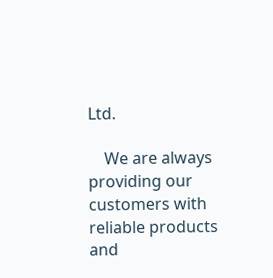Ltd.

    We are always providing our customers with reliable products and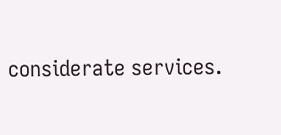considerate services.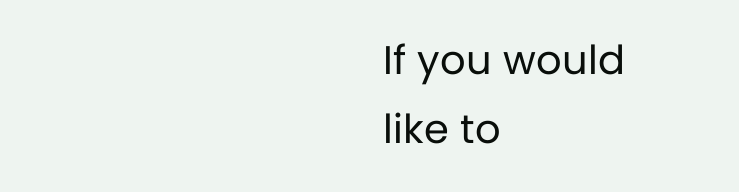If you would like to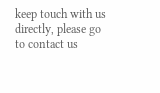keep touch with us directly, please go to contact us